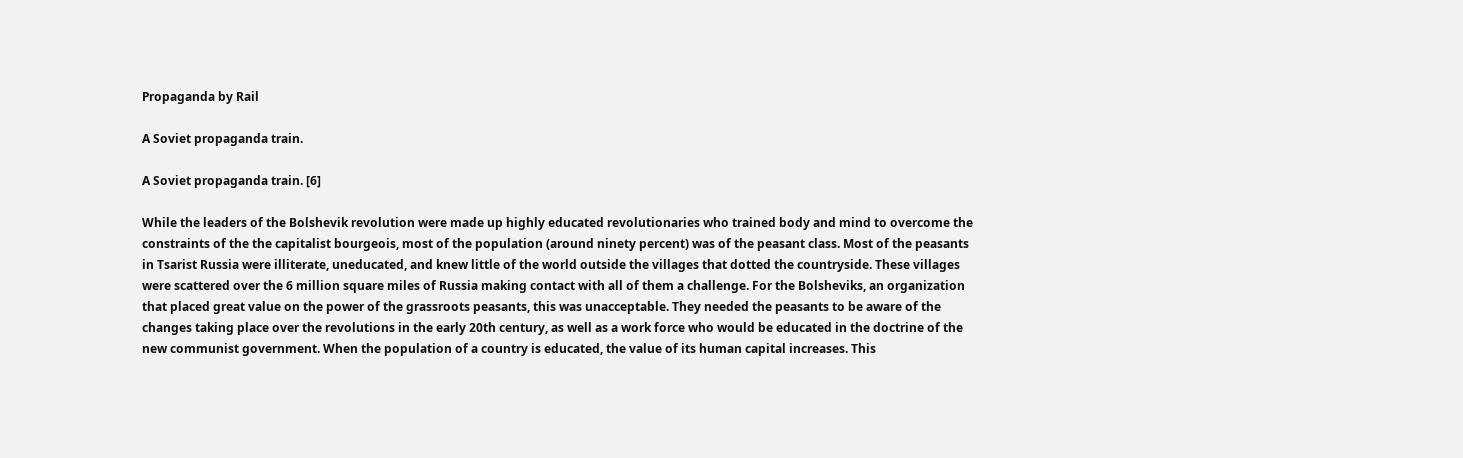Propaganda by Rail

A Soviet propaganda train.

A Soviet propaganda train. [6]

While the leaders of the Bolshevik revolution were made up highly educated revolutionaries who trained body and mind to overcome the constraints of the the capitalist bourgeois, most of the population (around ninety percent) was of the peasant class. Most of the peasants in Tsarist Russia were illiterate, uneducated, and knew little of the world outside the villages that dotted the countryside. These villages were scattered over the 6 million square miles of Russia making contact with all of them a challenge. For the Bolsheviks, an organization that placed great value on the power of the grassroots peasants, this was unacceptable. They needed the peasants to be aware of the changes taking place over the revolutions in the early 20th century, as well as a work force who would be educated in the doctrine of the new communist government. When the population of a country is educated, the value of its human capital increases. This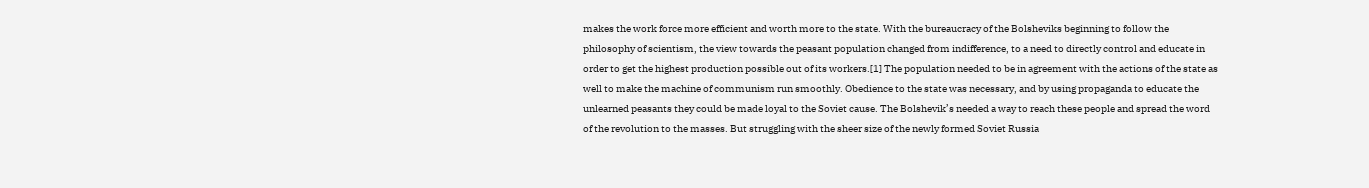makes the work force more efficient and worth more to the state. With the bureaucracy of the Bolsheviks beginning to follow the philosophy of scientism, the view towards the peasant population changed from indifference, to a need to directly control and educate in order to get the highest production possible out of its workers.[1] The population needed to be in agreement with the actions of the state as well to make the machine of communism run smoothly. Obedience to the state was necessary, and by using propaganda to educate the unlearned peasants they could be made loyal to the Soviet cause. The Bolshevik’s needed a way to reach these people and spread the word of the revolution to the masses. But struggling with the sheer size of the newly formed Soviet Russia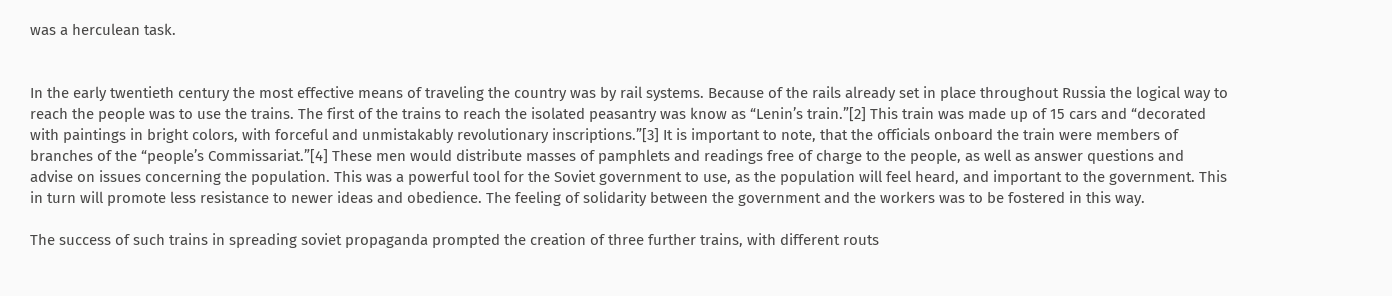was a herculean task.


In the early twentieth century the most effective means of traveling the country was by rail systems. Because of the rails already set in place throughout Russia the logical way to reach the people was to use the trains. The first of the trains to reach the isolated peasantry was know as “Lenin’s train.”[2] This train was made up of 15 cars and “decorated with paintings in bright colors, with forceful and unmistakably revolutionary inscriptions.”[3] It is important to note, that the officials onboard the train were members of branches of the “people’s Commissariat.”[4] These men would distribute masses of pamphlets and readings free of charge to the people, as well as answer questions and advise on issues concerning the population. This was a powerful tool for the Soviet government to use, as the population will feel heard, and important to the government. This in turn will promote less resistance to newer ideas and obedience. The feeling of solidarity between the government and the workers was to be fostered in this way.

The success of such trains in spreading soviet propaganda prompted the creation of three further trains, with different routs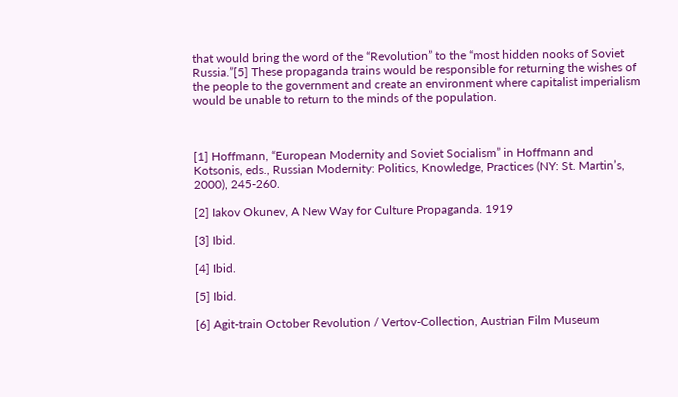that would bring the word of the “Revolution” to the “most hidden nooks of Soviet Russia.”[5] These propaganda trains would be responsible for returning the wishes of the people to the government and create an environment where capitalist imperialism would be unable to return to the minds of the population.



[1] Hoffmann, “European Modernity and Soviet Socialism” in Hoffmann and Kotsonis, eds., Russian Modernity: Politics, Knowledge, Practices (NY: St. Martin’s, 2000), 245-260.

[2] Iakov Okunev, A New Way for Culture Propaganda. 1919

[3] Ibid.

[4] Ibid.

[5] Ibid.

[6] Agit-train October Revolution / Vertov-Collection, Austrian Film Museum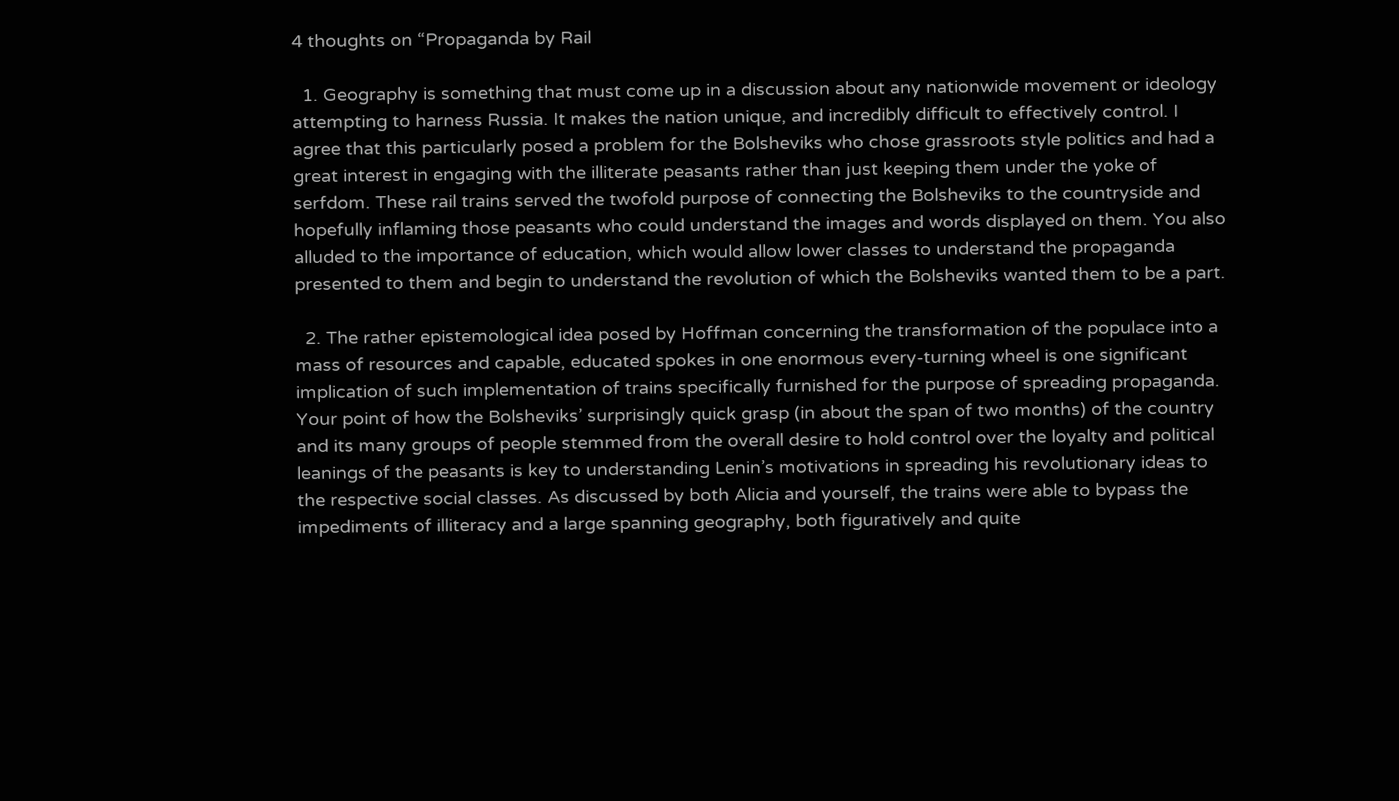4 thoughts on “Propaganda by Rail

  1. Geography is something that must come up in a discussion about any nationwide movement or ideology attempting to harness Russia. It makes the nation unique, and incredibly difficult to effectively control. I agree that this particularly posed a problem for the Bolsheviks who chose grassroots style politics and had a great interest in engaging with the illiterate peasants rather than just keeping them under the yoke of serfdom. These rail trains served the twofold purpose of connecting the Bolsheviks to the countryside and hopefully inflaming those peasants who could understand the images and words displayed on them. You also alluded to the importance of education, which would allow lower classes to understand the propaganda presented to them and begin to understand the revolution of which the Bolsheviks wanted them to be a part.

  2. The rather epistemological idea posed by Hoffman concerning the transformation of the populace into a mass of resources and capable, educated spokes in one enormous every-turning wheel is one significant implication of such implementation of trains specifically furnished for the purpose of spreading propaganda. Your point of how the Bolsheviks’ surprisingly quick grasp (in about the span of two months) of the country and its many groups of people stemmed from the overall desire to hold control over the loyalty and political leanings of the peasants is key to understanding Lenin’s motivations in spreading his revolutionary ideas to the respective social classes. As discussed by both Alicia and yourself, the trains were able to bypass the impediments of illiteracy and a large spanning geography, both figuratively and quite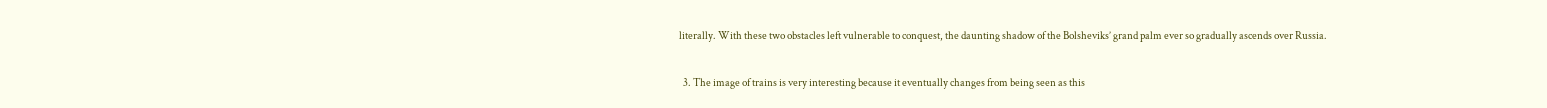literally. With these two obstacles left vulnerable to conquest, the daunting shadow of the Bolsheviks’ grand palm ever so gradually ascends over Russia.

  3. The image of trains is very interesting because it eventually changes from being seen as this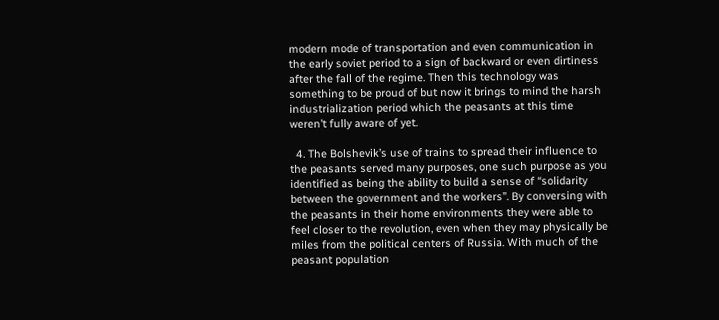modern mode of transportation and even communication in the early soviet period to a sign of backward or even dirtiness after the fall of the regime. Then this technology was something to be proud of but now it brings to mind the harsh industrialization period which the peasants at this time weren’t fully aware of yet.

  4. The Bolshevik’s use of trains to spread their influence to the peasants served many purposes, one such purpose as you identified as being the ability to build a sense of “solidarity between the government and the workers”. By conversing with the peasants in their home environments they were able to feel closer to the revolution, even when they may physically be miles from the political centers of Russia. With much of the peasant population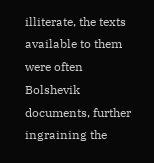illiterate, the texts available to them were often Bolshevik documents, further ingraining the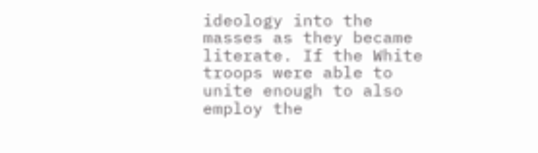ideology into the masses as they became literate. If the White troops were able to unite enough to also employ the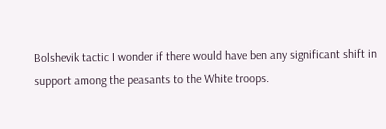Bolshevik tactic I wonder if there would have ben any significant shift in support among the peasants to the White troops.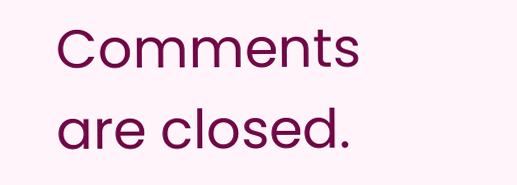Comments are closed.